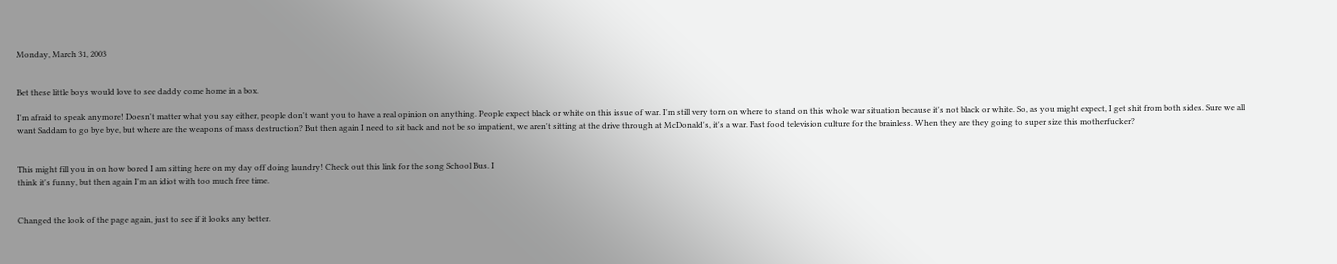Monday, March 31, 2003


Bet these little boys would love to see daddy come home in a box.

I'm afraid to speak anymore! Doesn't matter what you say either, people don't want you to have a real opinion on anything. People expect black or white on this issue of war. I'm still very torn on where to stand on this whole war situation because it's not black or white. So, as you might expect, I get shit from both sides. Sure we all want Saddam to go bye bye, but where are the weapons of mass destruction? But then again I need to sit back and not be so impatient, we aren't sitting at the drive through at McDonald's, it's a war. Fast food television culture for the brainless. When they are they going to super size this motherfucker?


This might fill you in on how bored I am sitting here on my day off doing laundry! Check out this link for the song School Bus. I
think it's funny, but then again I'm an idiot with too much free time.


Changed the look of the page again, just to see if it looks any better.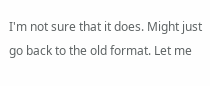I'm not sure that it does. Might just go back to the old format. Let me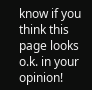know if you think this page looks o.k. in your opinion!